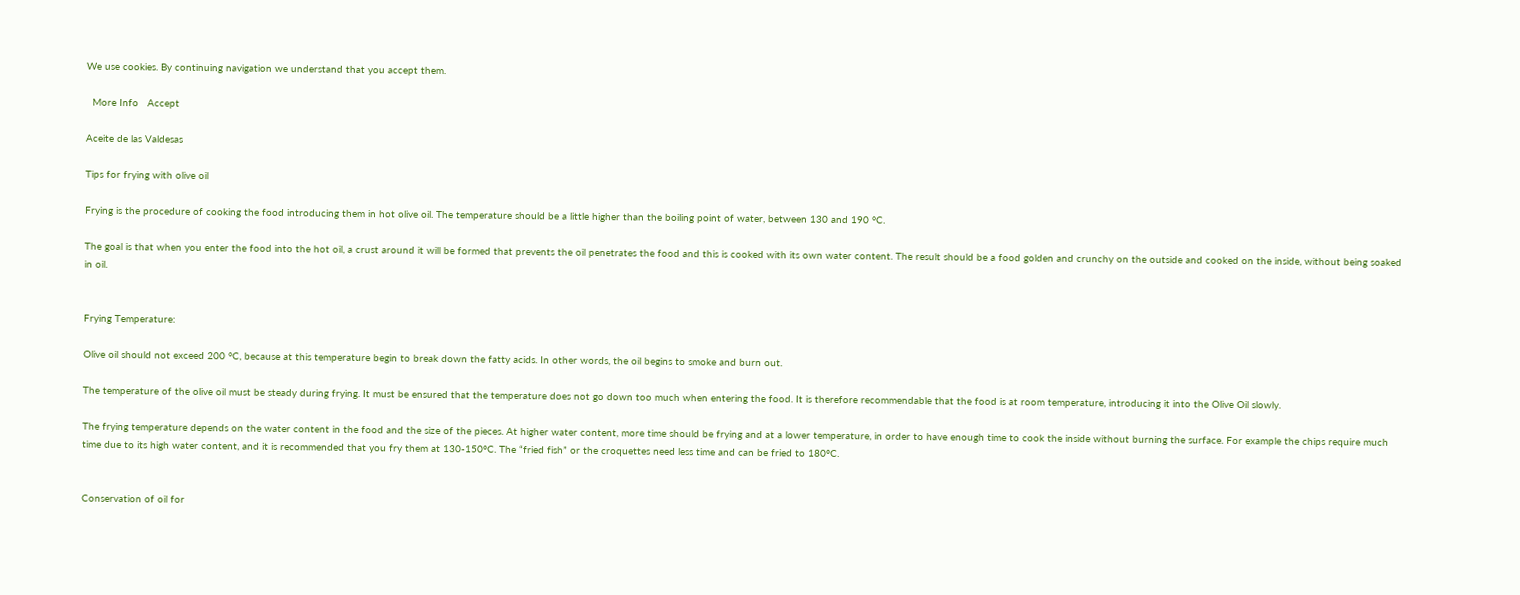We use cookies. By continuing navigation we understand that you accept them.

  More Info   Accept

Aceite de las Valdesas

Tips for frying with olive oil

Frying is the procedure of cooking the food introducing them in hot olive oil. The temperature should be a little higher than the boiling point of water, between 130 and 190 °C.

The goal is that when you enter the food into the hot oil, a crust around it will be formed that prevents the oil penetrates the food and this is cooked with its own water content. The result should be a food golden and crunchy on the outside and cooked on the inside, without being soaked in oil.


Frying Temperature:

Olive oil should not exceed 200 °C, because at this temperature begin to break down the fatty acids. In other words, the oil begins to smoke and burn out.

The temperature of the olive oil must be steady during frying. It must be ensured that the temperature does not go down too much when entering the food. It is therefore recommendable that the food is at room temperature, introducing it into the Olive Oil slowly.

The frying temperature depends on the water content in the food and the size of the pieces. At higher water content, more time should be frying and at a lower temperature, in order to have enough time to cook the inside without burning the surface. For example the chips require much time due to its high water content, and it is recommended that you fry them at 130-150ºC. The “fried fish” or the croquettes need less time and can be fried to 180ºC.


Conservation of oil for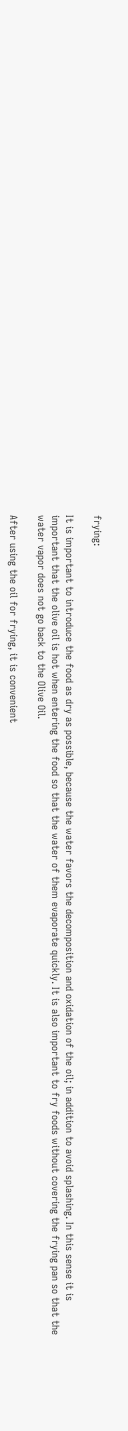frying:

It is important to introduce the food as dry as possible, because the water favors the decomposition and oxidation of the oil; in addition to avoid splashing. In this sense it is important that the olive oil is hot when entering the food so that the water of them evaporate quickly. It is also important to fry foods without covering the frying pan so that the water vapor does not go back to the Olive Oil.

After using the oil for frying, it is convenient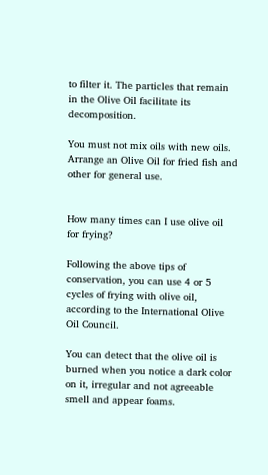to filter it. The particles that remain in the Olive Oil facilitate its decomposition.

You must not mix oils with new oils. Arrange an Olive Oil for fried fish and other for general use.


How many times can I use olive oil for frying?

Following the above tips of conservation, you can use 4 or 5 cycles of frying with olive oil, according to the International Olive Oil Council.

You can detect that the olive oil is burned when you notice a dark color on it, irregular and not agreeable smell and appear foams.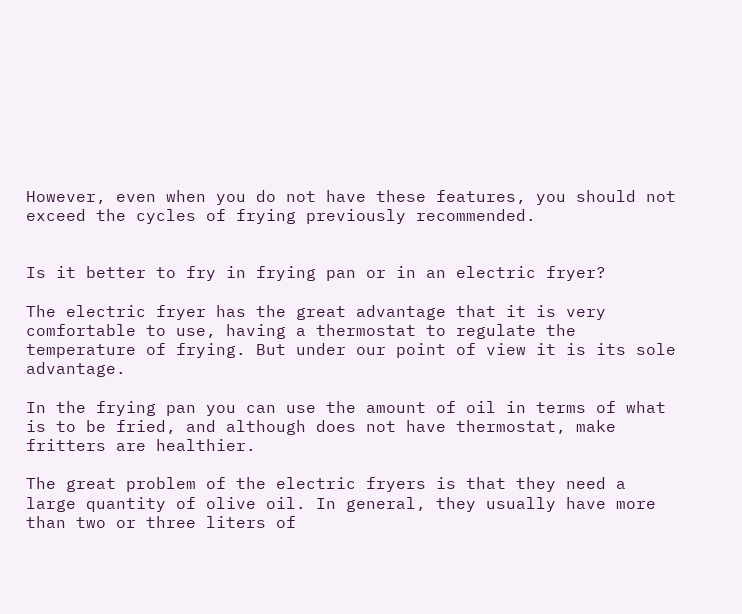However, even when you do not have these features, you should not exceed the cycles of frying previously recommended.


Is it better to fry in frying pan or in an electric fryer?

The electric fryer has the great advantage that it is very comfortable to use, having a thermostat to regulate the temperature of frying. But under our point of view it is its sole advantage.

In the frying pan you can use the amount of oil in terms of what is to be fried, and although does not have thermostat, make fritters are healthier.

The great problem of the electric fryers is that they need a large quantity of olive oil. In general, they usually have more than two or three liters of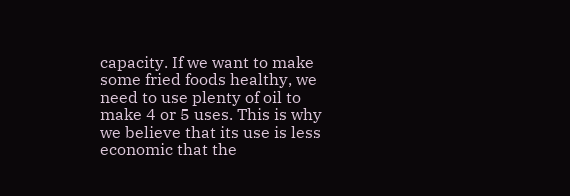capacity. If we want to make some fried foods healthy, we need to use plenty of oil to make 4 or 5 uses. This is why we believe that its use is less economic that the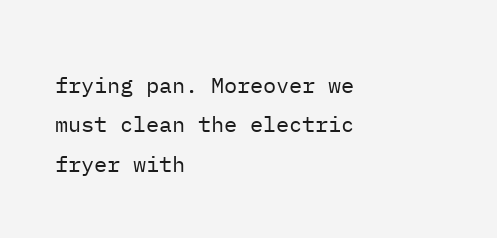frying pan. Moreover we must clean the electric fryer with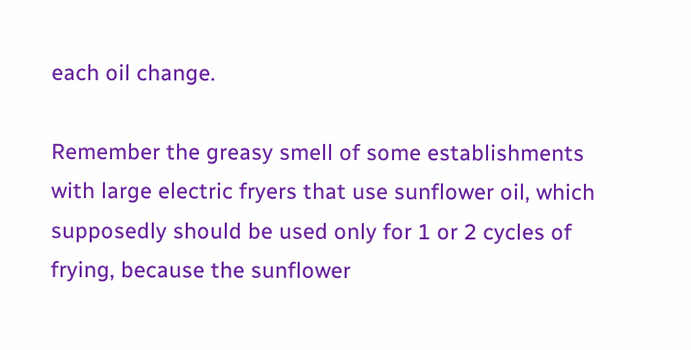each oil change.

Remember the greasy smell of some establishments with large electric fryers that use sunflower oil, which supposedly should be used only for 1 or 2 cycles of frying, because the sunflower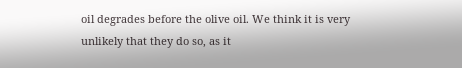oil degrades before the olive oil. We think it is very unlikely that they do so, as it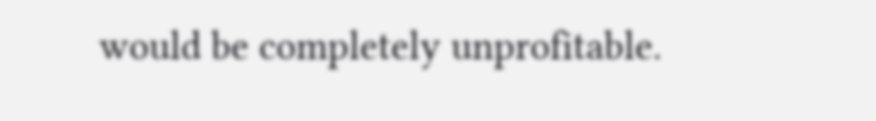would be completely unprofitable.